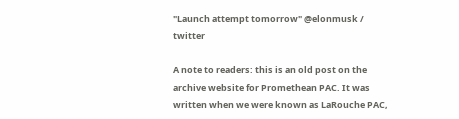"Launch attempt tomorrow" @elonmusk / twitter

A note to readers: this is an old post on the archive website for Promethean PAC. It was written when we were known as LaRouche PAC,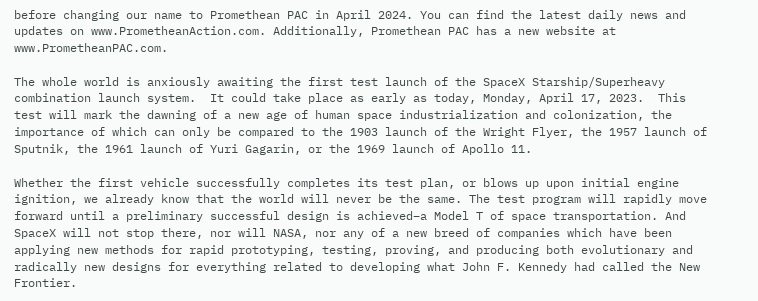before changing our name to Promethean PAC in April 2024. You can find the latest daily news and updates on www.PrometheanAction.com. Additionally, Promethean PAC has a new website at www.PrometheanPAC.com.

The whole world is anxiously awaiting the first test launch of the SpaceX Starship/Superheavy combination launch system.  It could take place as early as today, Monday, April 17, 2023.  This test will mark the dawning of a new age of human space industrialization and colonization, the importance of which can only be compared to the 1903 launch of the Wright Flyer, the 1957 launch of Sputnik, the 1961 launch of Yuri Gagarin, or the 1969 launch of Apollo 11.

Whether the first vehicle successfully completes its test plan, or blows up upon initial engine ignition, we already know that the world will never be the same. The test program will rapidly move forward until a preliminary successful design is achieved–a Model T of space transportation. And SpaceX will not stop there, nor will NASA, nor any of a new breed of companies which have been applying new methods for rapid prototyping, testing, proving, and producing both evolutionary and radically new designs for everything related to developing what John F. Kennedy had called the New Frontier.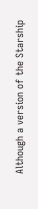Although a version of the Starship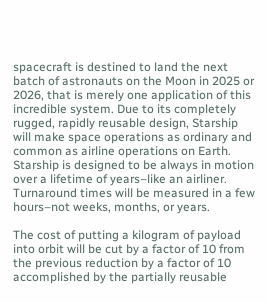spacecraft is destined to land the next batch of astronauts on the Moon in 2025 or 2026, that is merely one application of this incredible system. Due to its completely rugged, rapidly reusable design, Starship will make space operations as ordinary and common as airline operations on Earth. Starship is designed to be always in motion over a lifetime of years–like an airliner. Turnaround times will be measured in a few hours–not weeks, months, or years.

The cost of putting a kilogram of payload into orbit will be cut by a factor of 10 from the previous reduction by a factor of 10 accomplished by the partially reusable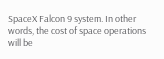SpaceX Falcon 9 system. In other words, the cost of space operations will be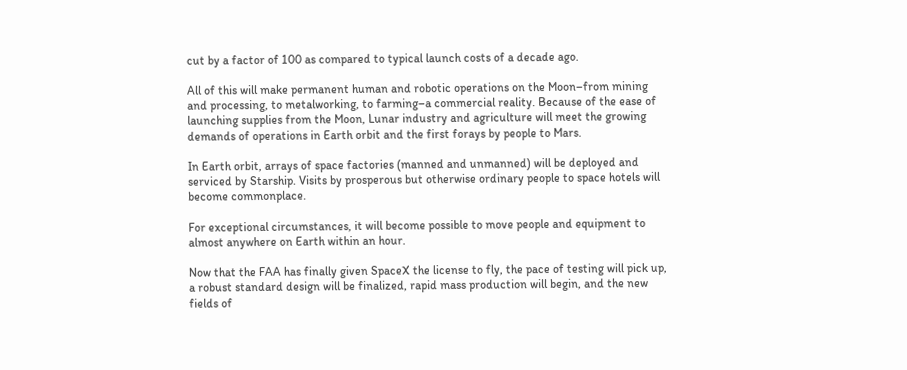cut by a factor of 100 as compared to typical launch costs of a decade ago.

All of this will make permanent human and robotic operations on the Moon–from mining and processing, to metalworking, to farming–a commercial reality. Because of the ease of launching supplies from the Moon, Lunar industry and agriculture will meet the growing demands of operations in Earth orbit and the first forays by people to Mars.

In Earth orbit, arrays of space factories (manned and unmanned) will be deployed and serviced by Starship. Visits by prosperous but otherwise ordinary people to space hotels will become commonplace.

For exceptional circumstances, it will become possible to move people and equipment to almost anywhere on Earth within an hour.

Now that the FAA has finally given SpaceX the license to fly, the pace of testing will pick up, a robust standard design will be finalized, rapid mass production will begin, and the new fields of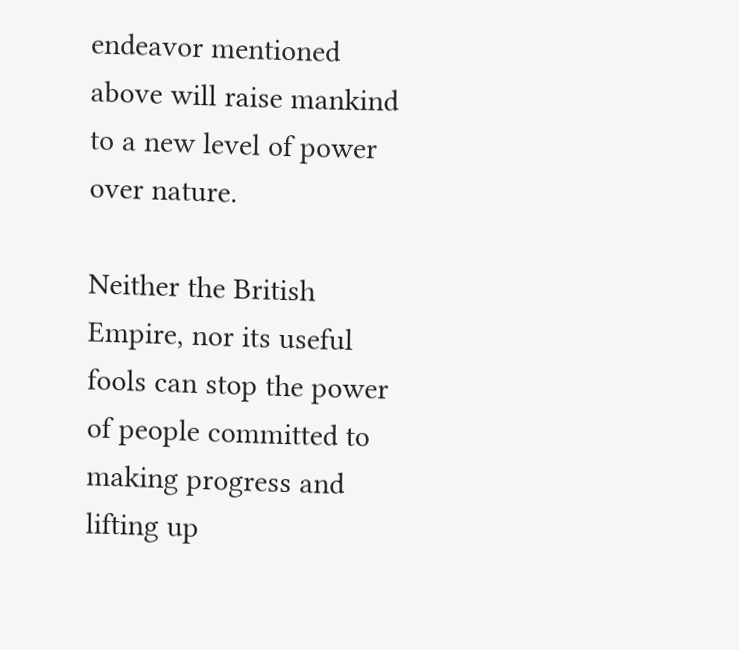endeavor mentioned above will raise mankind to a new level of power over nature.

Neither the British Empire, nor its useful fools can stop the power of people committed to making progress and lifting up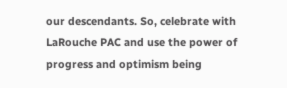our descendants. So, celebrate with LaRouche PAC and use the power of progress and optimism being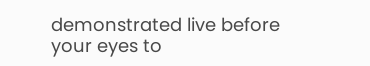demonstrated live before your eyes to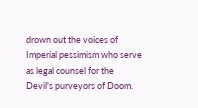drown out the voices of Imperial pessimism who serve as legal counsel for the Devil's purveyors of Doom.